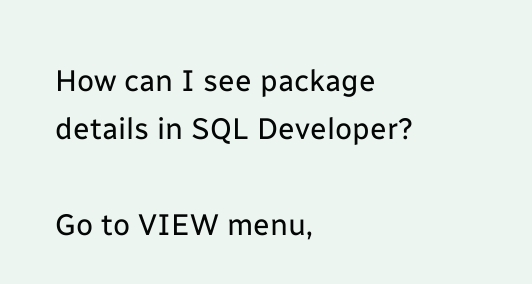How can I see package details in SQL Developer?

Go to VIEW menu,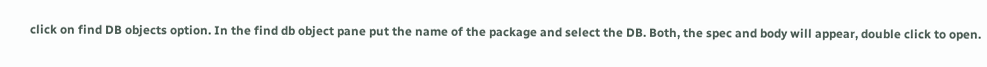click on find DB objects option. In the find db object pane put the name of the package and select the DB. Both, the spec and body will appear, double click to open.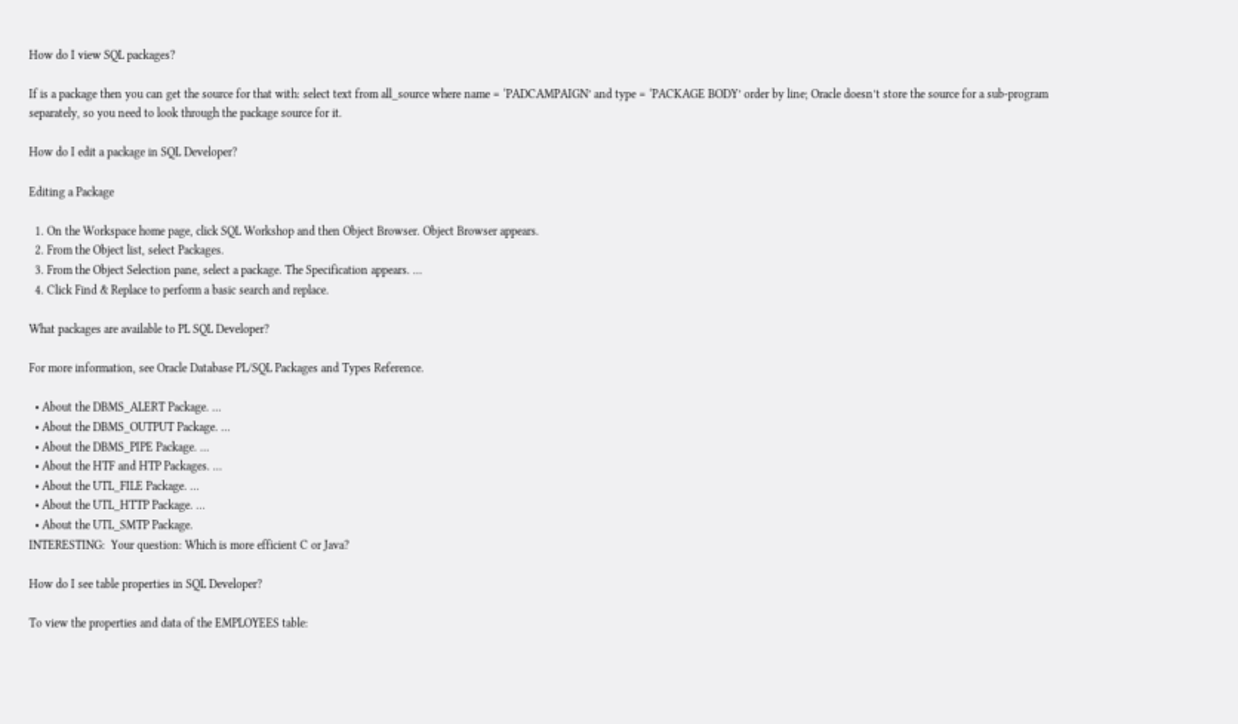How do I view SQL packages?

If is a package then you can get the source for that with: select text from all_source where name = ‘PADCAMPAIGN’ and type = ‘PACKAGE BODY’ order by line; Oracle doesn’t store the source for a sub-program separately, so you need to look through the package source for it.

How do I edit a package in SQL Developer?

Editing a Package

  1. On the Workspace home page, click SQL Workshop and then Object Browser. Object Browser appears.
  2. From the Object list, select Packages.
  3. From the Object Selection pane, select a package. The Specification appears. …
  4. Click Find & Replace to perform a basic search and replace.

What packages are available to PL SQL Developer?

For more information, see Oracle Database PL/SQL Packages and Types Reference.

  • About the DBMS_ALERT Package. …
  • About the DBMS_OUTPUT Package. …
  • About the DBMS_PIPE Package. …
  • About the HTF and HTP Packages. …
  • About the UTL_FILE Package. …
  • About the UTL_HTTP Package. …
  • About the UTL_SMTP Package.
INTERESTING:  Your question: Which is more efficient C or Java?

How do I see table properties in SQL Developer?

To view the properties and data of the EMPLOYEES table: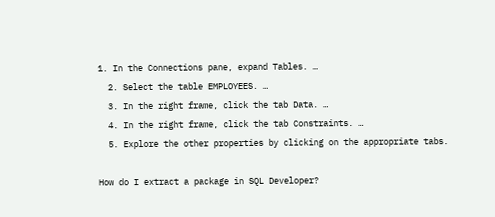1. In the Connections pane, expand Tables. …
  2. Select the table EMPLOYEES. …
  3. In the right frame, click the tab Data. …
  4. In the right frame, click the tab Constraints. …
  5. Explore the other properties by clicking on the appropriate tabs.

How do I extract a package in SQL Developer?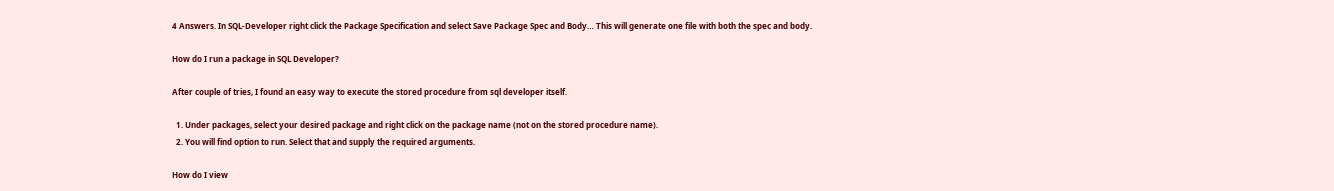4 Answers. In SQL-Developer right click the Package Specification and select Save Package Spec and Body… This will generate one file with both the spec and body.

How do I run a package in SQL Developer?

After couple of tries, I found an easy way to execute the stored procedure from sql developer itself.

  1. Under packages, select your desired package and right click on the package name (not on the stored procedure name).
  2. You will find option to run. Select that and supply the required arguments.

How do I view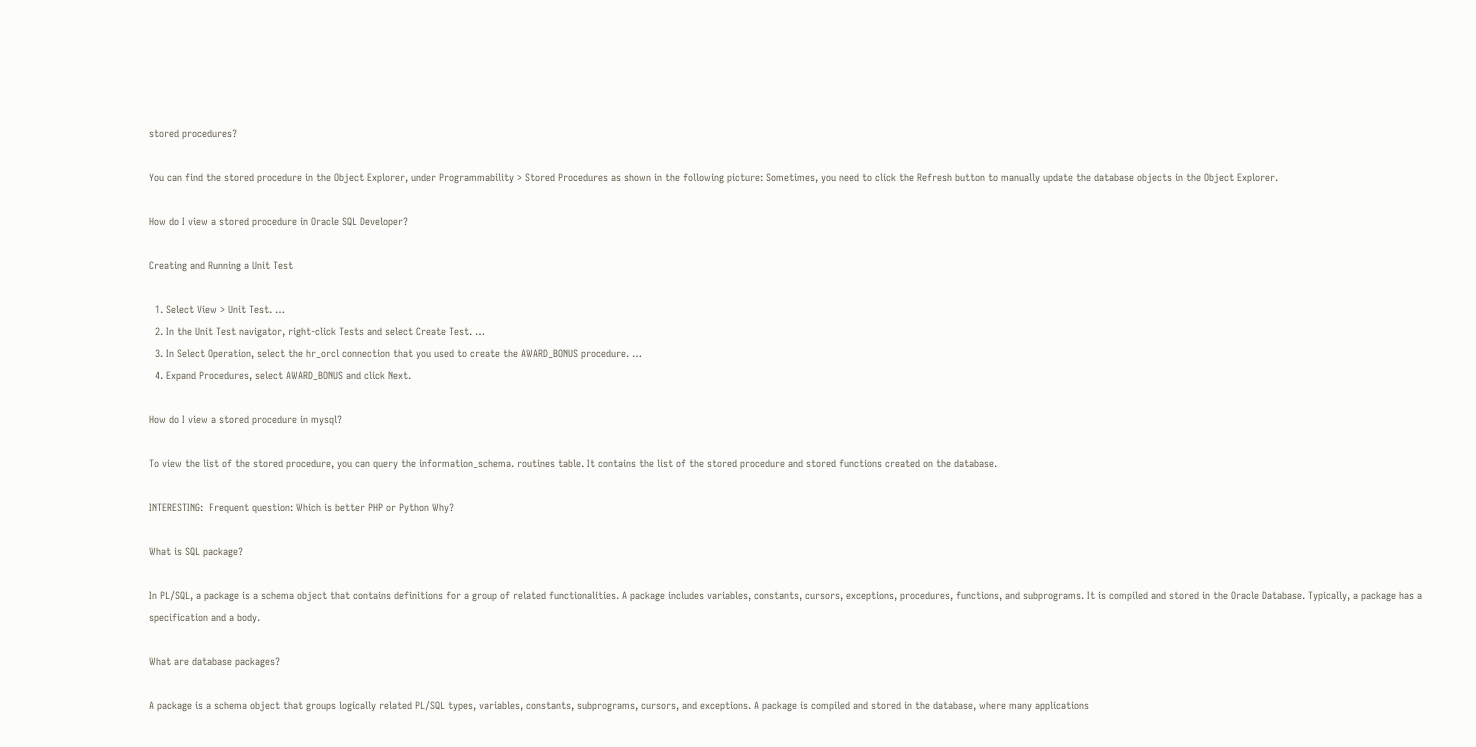stored procedures?

You can find the stored procedure in the Object Explorer, under Programmability > Stored Procedures as shown in the following picture: Sometimes, you need to click the Refresh button to manually update the database objects in the Object Explorer.

How do I view a stored procedure in Oracle SQL Developer?

Creating and Running a Unit Test

  1. Select View > Unit Test. …
  2. In the Unit Test navigator, right-click Tests and select Create Test. …
  3. In Select Operation, select the hr_orcl connection that you used to create the AWARD_BONUS procedure. …
  4. Expand Procedures, select AWARD_BONUS and click Next.

How do I view a stored procedure in mysql?

To view the list of the stored procedure, you can query the information_schema. routines table. It contains the list of the stored procedure and stored functions created on the database.

INTERESTING:  Frequent question: Which is better PHP or Python Why?

What is SQL package?

In PL/SQL, a package is a schema object that contains definitions for a group of related functionalities. A package includes variables, constants, cursors, exceptions, procedures, functions, and subprograms. It is compiled and stored in the Oracle Database. Typically, a package has a specification and a body.

What are database packages?

A package is a schema object that groups logically related PL/SQL types, variables, constants, subprograms, cursors, and exceptions. A package is compiled and stored in the database, where many applications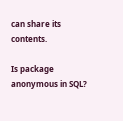can share its contents.

Is package anonymous in SQL?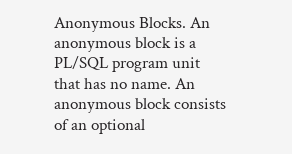Anonymous Blocks. An anonymous block is a PL/SQL program unit that has no name. An anonymous block consists of an optional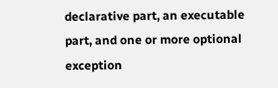declarative part, an executable part, and one or more optional exception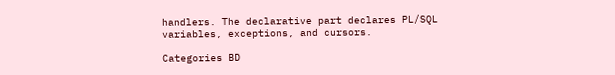handlers. The declarative part declares PL/SQL variables, exceptions, and cursors.

Categories BD